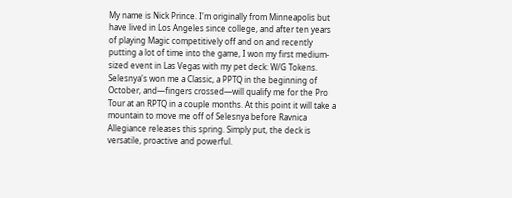My name is Nick Prince. I'm originally from Minneapolis but have lived in Los Angeles since college, and after ten years of playing Magic competitively off and on and recently putting a lot of time into the game, I won my first medium-sized event in Las Vegas with my pet deck: W/G Tokens. Selesnya's won me a Classic, a PPTQ in the beginning of October, and—fingers crossed—will qualify me for the Pro Tour at an RPTQ in a couple months. At this point it will take a mountain to move me off of Selesnya before Ravnica Allegiance releases this spring. Simply put, the deck is versatile, proactive and powerful.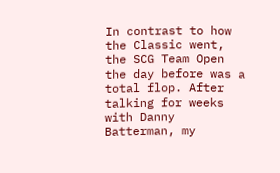In contrast to how the Classic went, the SCG Team Open the day before was a total flop. After talking for weeks with Danny Batterman, my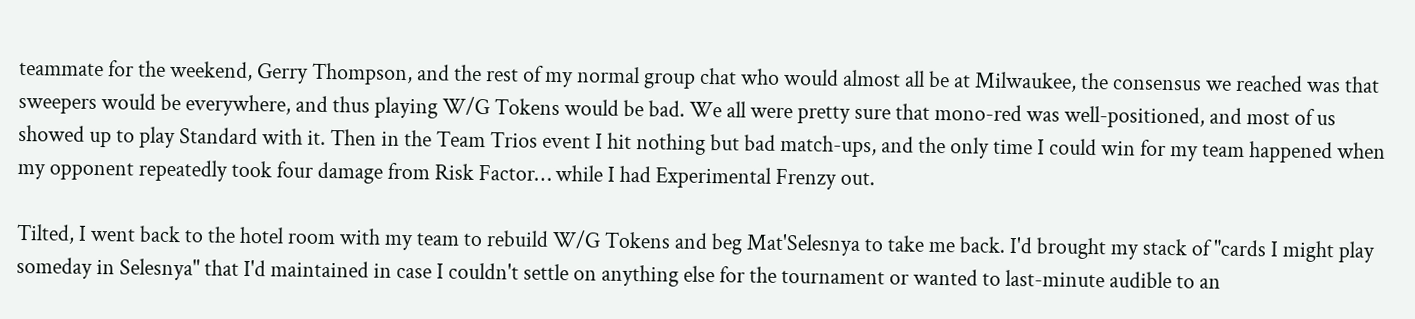teammate for the weekend, Gerry Thompson, and the rest of my normal group chat who would almost all be at Milwaukee, the consensus we reached was that sweepers would be everywhere, and thus playing W/G Tokens would be bad. We all were pretty sure that mono-red was well-positioned, and most of us showed up to play Standard with it. Then in the Team Trios event I hit nothing but bad match-ups, and the only time I could win for my team happened when my opponent repeatedly took four damage from Risk Factor… while I had Experimental Frenzy out.

Tilted, I went back to the hotel room with my team to rebuild W/G Tokens and beg Mat'Selesnya to take me back. I'd brought my stack of "cards I might play someday in Selesnya" that I'd maintained in case I couldn't settle on anything else for the tournament or wanted to last-minute audible to an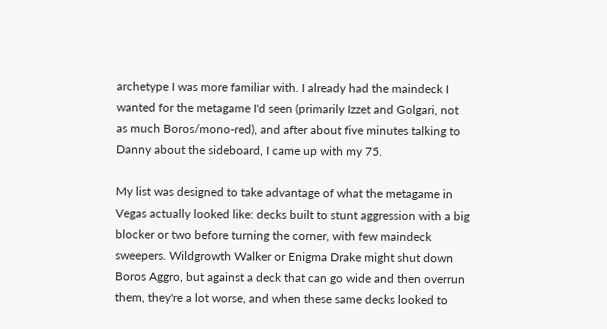archetype I was more familiar with. I already had the maindeck I wanted for the metagame I'd seen (primarily Izzet and Golgari, not as much Boros/mono-red), and after about five minutes talking to Danny about the sideboard, I came up with my 75.

My list was designed to take advantage of what the metagame in Vegas actually looked like: decks built to stunt aggression with a big blocker or two before turning the corner, with few maindeck sweepers. Wildgrowth Walker or Enigma Drake might shut down Boros Aggro, but against a deck that can go wide and then overrun them, they're a lot worse, and when these same decks looked to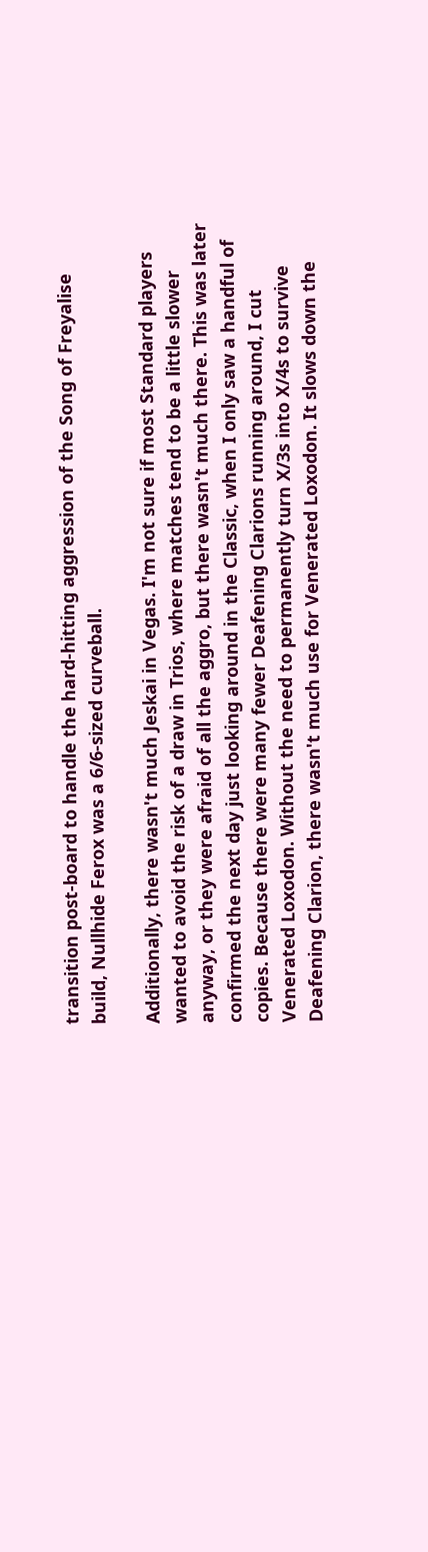transition post-board to handle the hard-hitting aggression of the Song of Freyalise build, Nullhide Ferox was a 6/6-sized curveball.

Additionally, there wasn't much Jeskai in Vegas. I'm not sure if most Standard players wanted to avoid the risk of a draw in Trios, where matches tend to be a little slower anyway, or they were afraid of all the aggro, but there wasn't much there. This was later confirmed the next day just looking around in the Classic, when I only saw a handful of copies. Because there were many fewer Deafening Clarions running around, I cut Venerated Loxodon. Without the need to permanently turn X/3s into X/4s to survive Deafening Clarion, there wasn't much use for Venerated Loxodon. It slows down the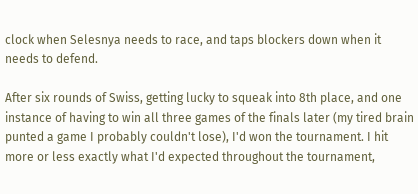clock when Selesnya needs to race, and taps blockers down when it needs to defend.

After six rounds of Swiss, getting lucky to squeak into 8th place, and one instance of having to win all three games of the finals later (my tired brain punted a game I probably couldn't lose), I'd won the tournament. I hit more or less exactly what I'd expected throughout the tournament,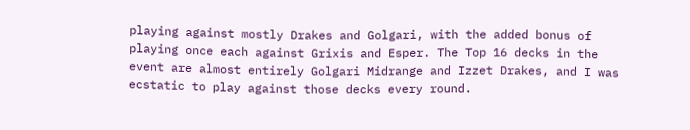playing against mostly Drakes and Golgari, with the added bonus of playing once each against Grixis and Esper. The Top 16 decks in the event are almost entirely Golgari Midrange and Izzet Drakes, and I was ecstatic to play against those decks every round.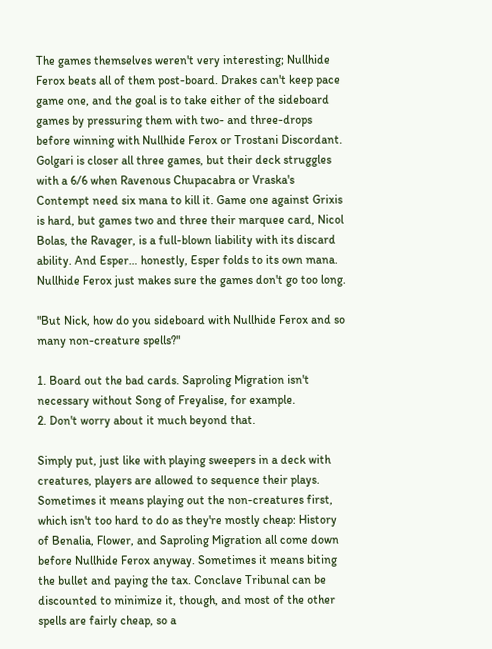The games themselves weren't very interesting; Nullhide Ferox beats all of them post-board. Drakes can't keep pace game one, and the goal is to take either of the sideboard games by pressuring them with two- and three-drops before winning with Nullhide Ferox or Trostani Discordant. Golgari is closer all three games, but their deck struggles with a 6/6 when Ravenous Chupacabra or Vraska's Contempt need six mana to kill it. Game one against Grixis is hard, but games two and three their marquee card, Nicol Bolas, the Ravager, is a full-blown liability with its discard ability. And Esper… honestly, Esper folds to its own mana. Nullhide Ferox just makes sure the games don't go too long.

"But Nick, how do you sideboard with Nullhide Ferox and so many non-creature spells?"

1. Board out the bad cards. Saproling Migration isn't necessary without Song of Freyalise, for example.
2. Don't worry about it much beyond that.

Simply put, just like with playing sweepers in a deck with creatures, players are allowed to sequence their plays. Sometimes it means playing out the non-creatures first, which isn't too hard to do as they're mostly cheap: History of Benalia, Flower, and Saproling Migration all come down before Nullhide Ferox anyway. Sometimes it means biting the bullet and paying the tax. Conclave Tribunal can be discounted to minimize it, though, and most of the other spells are fairly cheap, so a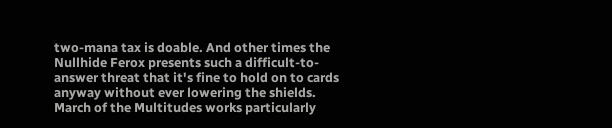two-mana tax is doable. And other times the Nullhide Ferox presents such a difficult-to-answer threat that it's fine to hold on to cards anyway without ever lowering the shields. March of the Multitudes works particularly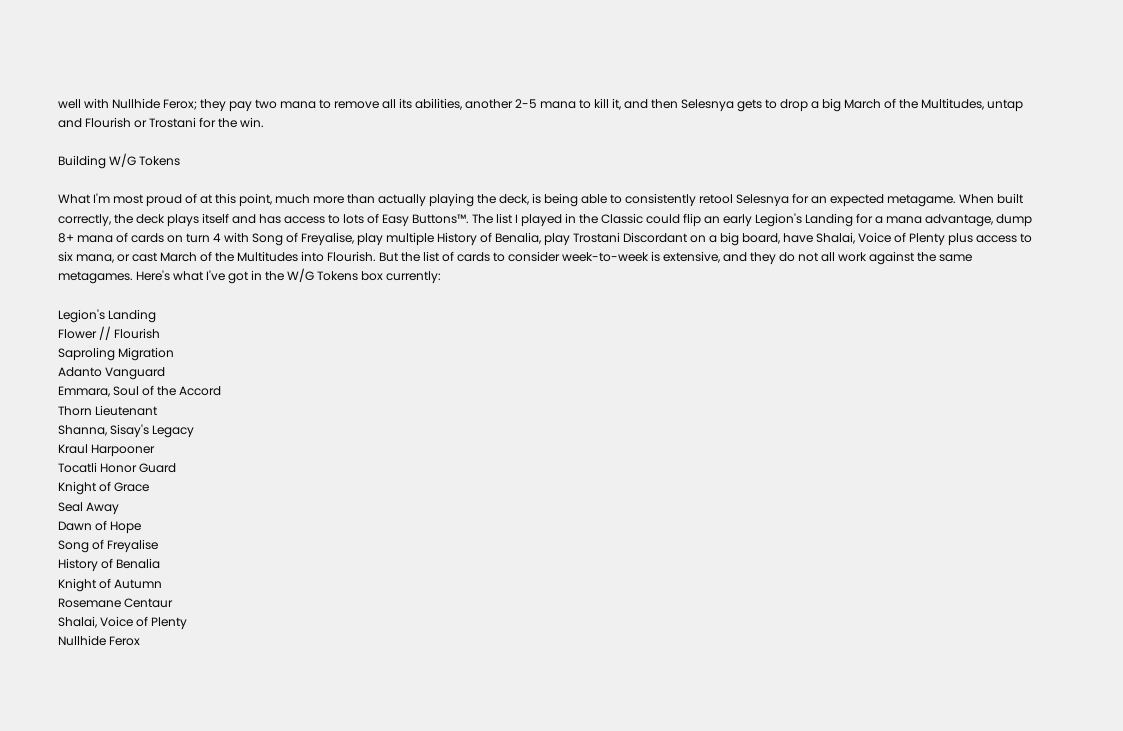well with Nullhide Ferox; they pay two mana to remove all its abilities, another 2-5 mana to kill it, and then Selesnya gets to drop a big March of the Multitudes, untap and Flourish or Trostani for the win.

Building W/G Tokens

What I'm most proud of at this point, much more than actually playing the deck, is being able to consistently retool Selesnya for an expected metagame. When built correctly, the deck plays itself and has access to lots of Easy Buttons™. The list I played in the Classic could flip an early Legion's Landing for a mana advantage, dump 8+ mana of cards on turn 4 with Song of Freyalise, play multiple History of Benalia, play Trostani Discordant on a big board, have Shalai, Voice of Plenty plus access to six mana, or cast March of the Multitudes into Flourish. But the list of cards to consider week-to-week is extensive, and they do not all work against the same metagames. Here's what I've got in the W/G Tokens box currently:

Legion's Landing
Flower // Flourish
Saproling Migration
Adanto Vanguard
Emmara, Soul of the Accord
Thorn Lieutenant
Shanna, Sisay's Legacy
Kraul Harpooner
Tocatli Honor Guard
Knight of Grace
Seal Away
Dawn of Hope
Song of Freyalise
History of Benalia
Knight of Autumn
Rosemane Centaur
Shalai, Voice of Plenty
Nullhide Ferox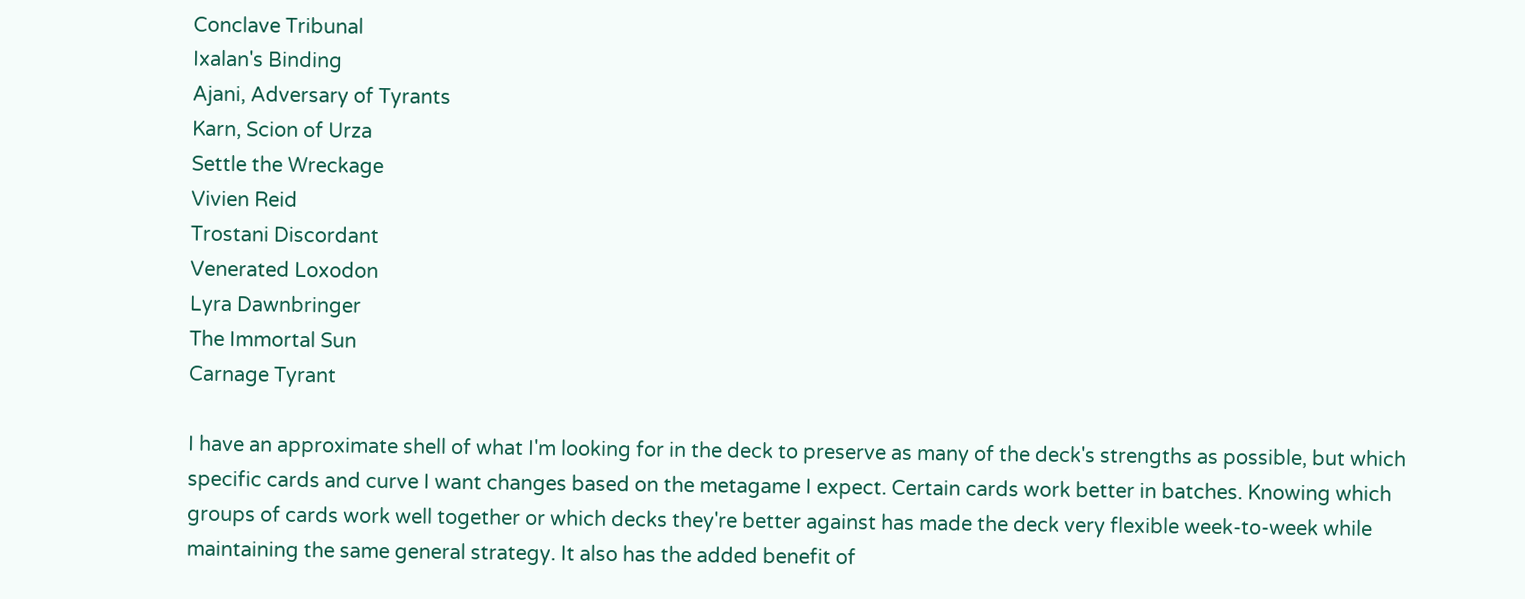Conclave Tribunal
Ixalan's Binding
Ajani, Adversary of Tyrants
Karn, Scion of Urza
Settle the Wreckage
Vivien Reid
Trostani Discordant
Venerated Loxodon
Lyra Dawnbringer
The Immortal Sun
Carnage Tyrant

I have an approximate shell of what I'm looking for in the deck to preserve as many of the deck's strengths as possible, but which specific cards and curve I want changes based on the metagame I expect. Certain cards work better in batches. Knowing which groups of cards work well together or which decks they're better against has made the deck very flexible week-to-week while maintaining the same general strategy. It also has the added benefit of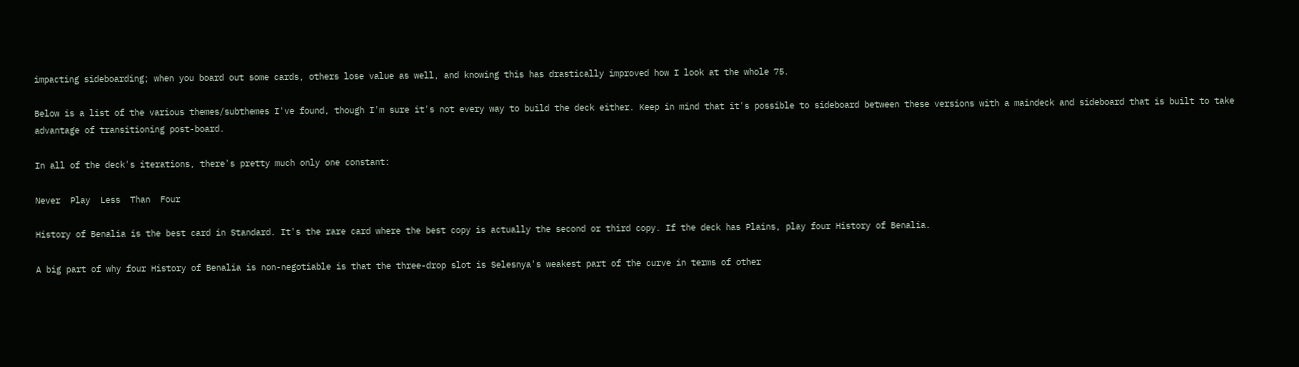impacting sideboarding; when you board out some cards, others lose value as well, and knowing this has drastically improved how I look at the whole 75.

Below is a list of the various themes/subthemes I've found, though I'm sure it's not every way to build the deck either. Keep in mind that it's possible to sideboard between these versions with a maindeck and sideboard that is built to take advantage of transitioning post-board.

In all of the deck's iterations, there's pretty much only one constant:

Never  Play  Less  Than  Four

History of Benalia is the best card in Standard. It's the rare card where the best copy is actually the second or third copy. If the deck has Plains, play four History of Benalia.

A big part of why four History of Benalia is non-negotiable is that the three-drop slot is Selesnya's weakest part of the curve in terms of other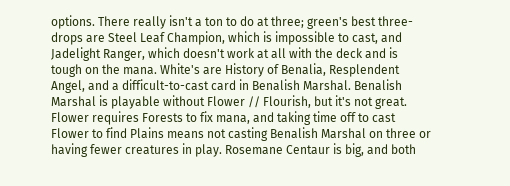options. There really isn't a ton to do at three; green's best three-drops are Steel Leaf Champion, which is impossible to cast, and Jadelight Ranger, which doesn't work at all with the deck and is tough on the mana. White's are History of Benalia, Resplendent Angel, and a difficult-to-cast card in Benalish Marshal. Benalish Marshal is playable without Flower // Flourish, but it's not great. Flower requires Forests to fix mana, and taking time off to cast Flower to find Plains means not casting Benalish Marshal on three or having fewer creatures in play. Rosemane Centaur is big, and both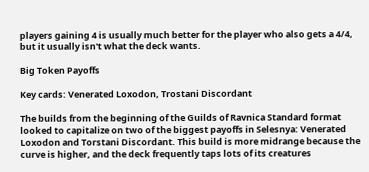players gaining 4 is usually much better for the player who also gets a 4/4, but it usually isn't what the deck wants.

Big Token Payoffs

Key cards: Venerated Loxodon, Trostani Discordant

The builds from the beginning of the Guilds of Ravnica Standard format looked to capitalize on two of the biggest payoffs in Selesnya: Venerated Loxodon and Torstani Discordant. This build is more midrange because the curve is higher, and the deck frequently taps lots of its creatures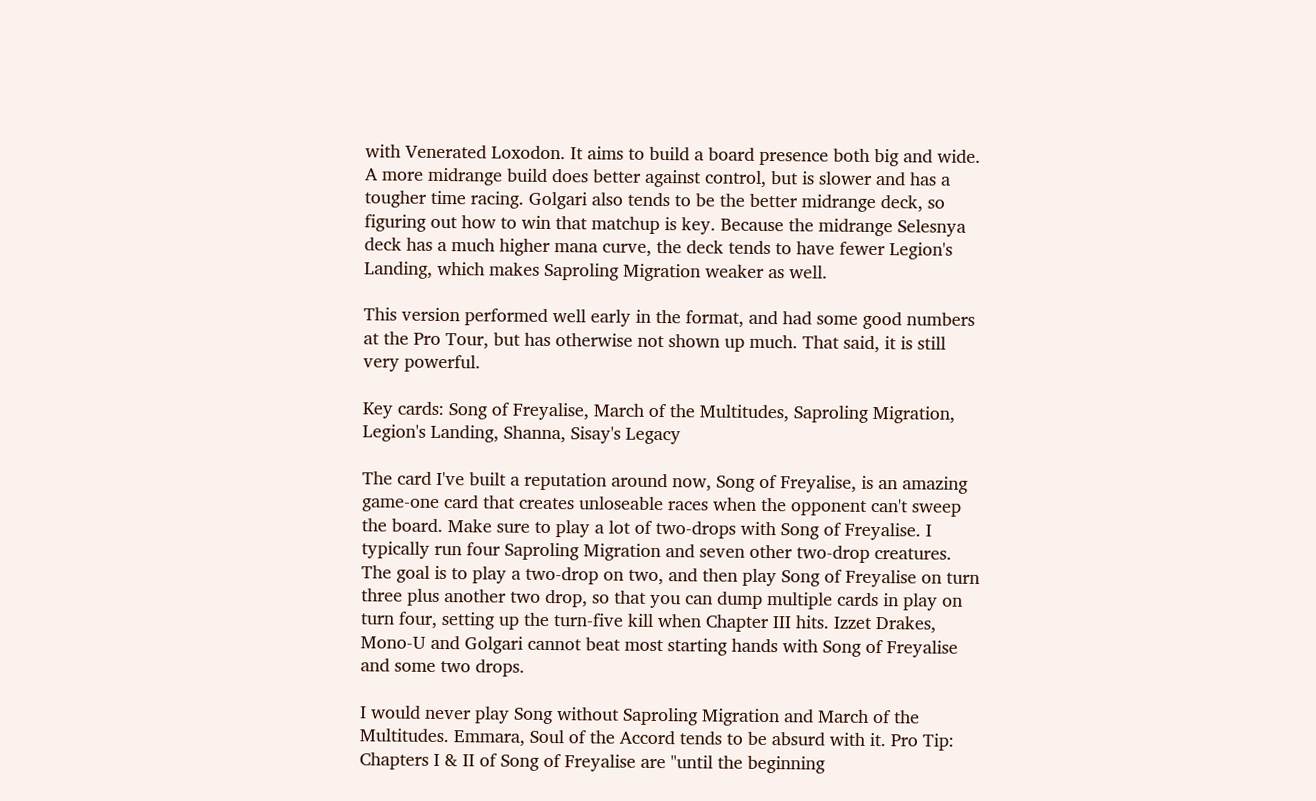with Venerated Loxodon. It aims to build a board presence both big and wide. A more midrange build does better against control, but is slower and has a tougher time racing. Golgari also tends to be the better midrange deck, so figuring out how to win that matchup is key. Because the midrange Selesnya deck has a much higher mana curve, the deck tends to have fewer Legion's Landing, which makes Saproling Migration weaker as well.

This version performed well early in the format, and had some good numbers at the Pro Tour, but has otherwise not shown up much. That said, it is still very powerful.

Key cards: Song of Freyalise, March of the Multitudes, Saproling Migration, Legion's Landing, Shanna, Sisay's Legacy

The card I've built a reputation around now, Song of Freyalise, is an amazing game-one card that creates unloseable races when the opponent can't sweep the board. Make sure to play a lot of two-drops with Song of Freyalise. I typically run four Saproling Migration and seven other two-drop creatures. The goal is to play a two-drop on two, and then play Song of Freyalise on turn three plus another two drop, so that you can dump multiple cards in play on turn four, setting up the turn-five kill when Chapter III hits. Izzet Drakes, Mono-U and Golgari cannot beat most starting hands with Song of Freyalise and some two drops.

I would never play Song without Saproling Migration and March of the Multitudes. Emmara, Soul of the Accord tends to be absurd with it. Pro Tip: Chapters I & II of Song of Freyalise are "until the beginning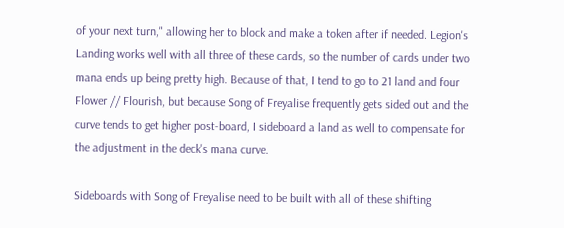of your next turn," allowing her to block and make a token after if needed. Legion's Landing works well with all three of these cards, so the number of cards under two mana ends up being pretty high. Because of that, I tend to go to 21 land and four Flower // Flourish, but because Song of Freyalise frequently gets sided out and the curve tends to get higher post-board, I sideboard a land as well to compensate for the adjustment in the deck's mana curve.

Sideboards with Song of Freyalise need to be built with all of these shifting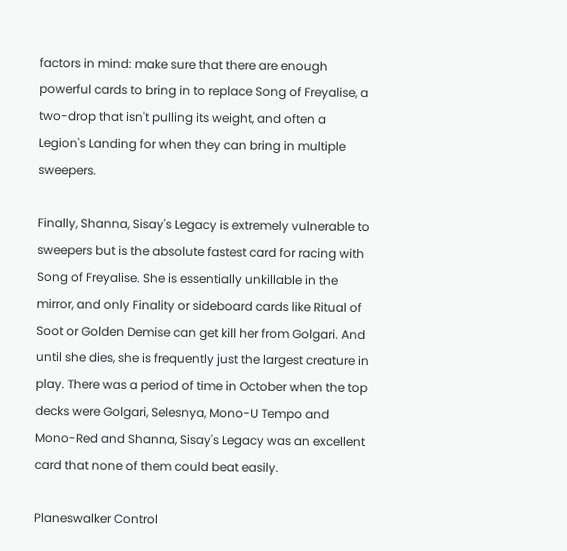factors in mind: make sure that there are enough powerful cards to bring in to replace Song of Freyalise, a two-drop that isn't pulling its weight, and often a Legion's Landing for when they can bring in multiple sweepers.

Finally, Shanna, Sisay's Legacy is extremely vulnerable to sweepers but is the absolute fastest card for racing with Song of Freyalise. She is essentially unkillable in the mirror, and only Finality or sideboard cards like Ritual of Soot or Golden Demise can get kill her from Golgari. And until she dies, she is frequently just the largest creature in play. There was a period of time in October when the top decks were Golgari, Selesnya, Mono-U Tempo and Mono-Red and Shanna, Sisay's Legacy was an excellent card that none of them could beat easily.

Planeswalker Control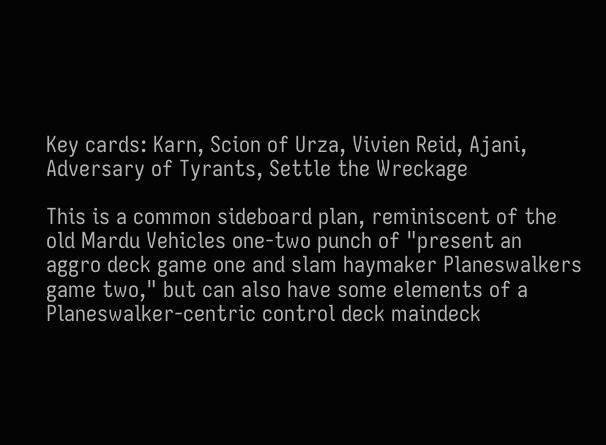Key cards: Karn, Scion of Urza, Vivien Reid, Ajani, Adversary of Tyrants, Settle the Wreckage

This is a common sideboard plan, reminiscent of the old Mardu Vehicles one-two punch of "present an aggro deck game one and slam haymaker Planeswalkers game two," but can also have some elements of a Planeswalker-centric control deck maindeck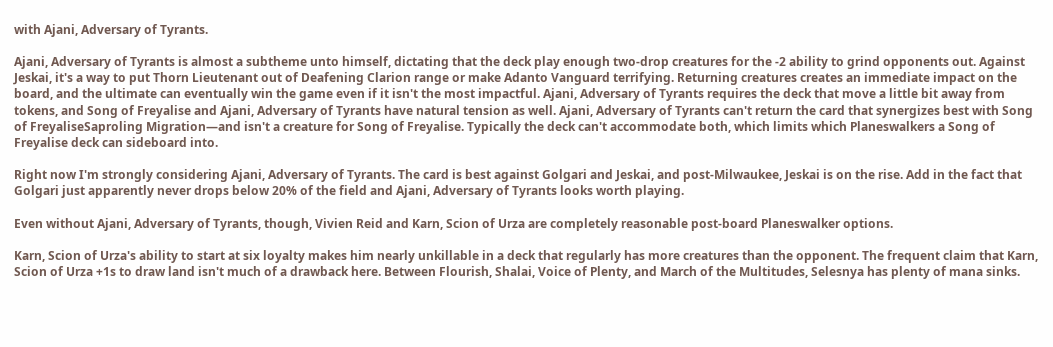with Ajani, Adversary of Tyrants.

Ajani, Adversary of Tyrants is almost a subtheme unto himself, dictating that the deck play enough two-drop creatures for the -2 ability to grind opponents out. Against Jeskai, it's a way to put Thorn Lieutenant out of Deafening Clarion range or make Adanto Vanguard terrifying. Returning creatures creates an immediate impact on the board, and the ultimate can eventually win the game even if it isn't the most impactful. Ajani, Adversary of Tyrants requires the deck that move a little bit away from tokens, and Song of Freyalise and Ajani, Adversary of Tyrants have natural tension as well. Ajani, Adversary of Tyrants can't return the card that synergizes best with Song of FreyaliseSaproling Migration—and isn't a creature for Song of Freyalise. Typically the deck can't accommodate both, which limits which Planeswalkers a Song of Freyalise deck can sideboard into.

Right now I'm strongly considering Ajani, Adversary of Tyrants. The card is best against Golgari and Jeskai, and post-Milwaukee, Jeskai is on the rise. Add in the fact that Golgari just apparently never drops below 20% of the field and Ajani, Adversary of Tyrants looks worth playing.

Even without Ajani, Adversary of Tyrants, though, Vivien Reid and Karn, Scion of Urza are completely reasonable post-board Planeswalker options.

Karn, Scion of Urza's ability to start at six loyalty makes him nearly unkillable in a deck that regularly has more creatures than the opponent. The frequent claim that Karn, Scion of Urza +1s to draw land isn't much of a drawback here. Between Flourish, Shalai, Voice of Plenty, and March of the Multitudes, Selesnya has plenty of mana sinks.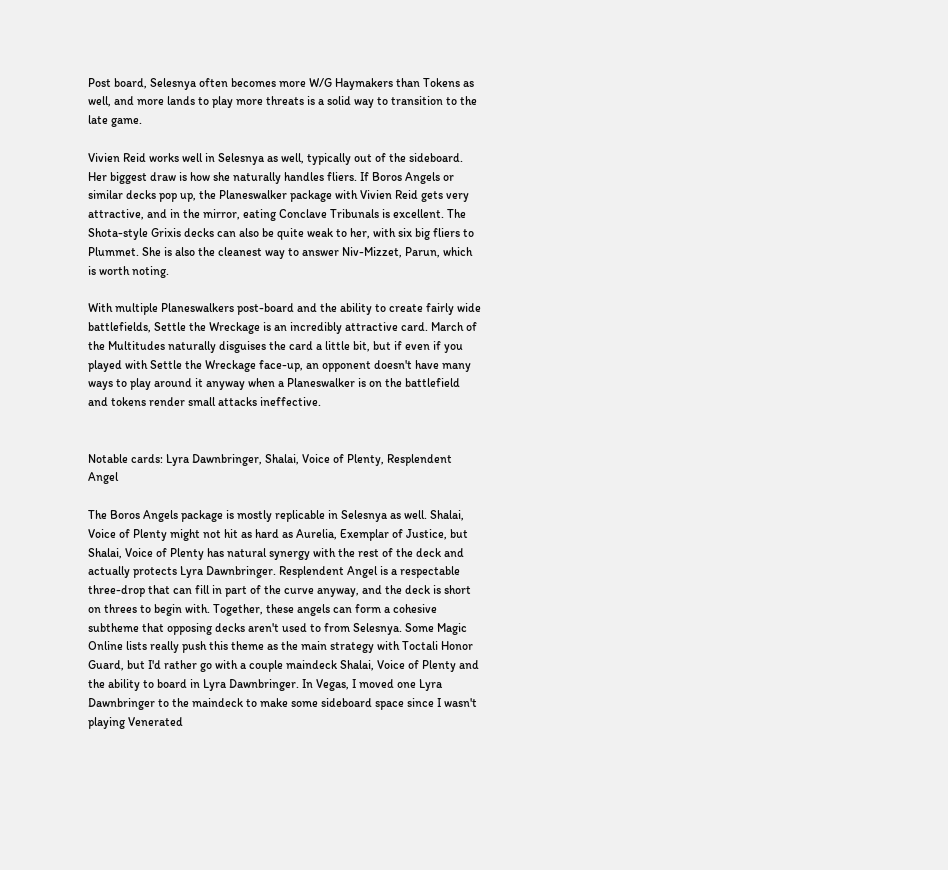Post board, Selesnya often becomes more W/G Haymakers than Tokens as well, and more lands to play more threats is a solid way to transition to the late game.

Vivien Reid works well in Selesnya as well, typically out of the sideboard. Her biggest draw is how she naturally handles fliers. If Boros Angels or similar decks pop up, the Planeswalker package with Vivien Reid gets very attractive, and in the mirror, eating Conclave Tribunals is excellent. The Shota-style Grixis decks can also be quite weak to her, with six big fliers to Plummet. She is also the cleanest way to answer Niv-Mizzet, Parun, which is worth noting.

With multiple Planeswalkers post-board and the ability to create fairly wide battlefields, Settle the Wreckage is an incredibly attractive card. March of the Multitudes naturally disguises the card a little bit, but if even if you played with Settle the Wreckage face-up, an opponent doesn't have many ways to play around it anyway when a Planeswalker is on the battlefield and tokens render small attacks ineffective.


Notable cards: Lyra Dawnbringer, Shalai, Voice of Plenty, Resplendent Angel

The Boros Angels package is mostly replicable in Selesnya as well. Shalai, Voice of Plenty might not hit as hard as Aurelia, Exemplar of Justice, but Shalai, Voice of Plenty has natural synergy with the rest of the deck and actually protects Lyra Dawnbringer. Resplendent Angel is a respectable three-drop that can fill in part of the curve anyway, and the deck is short on threes to begin with. Together, these angels can form a cohesive subtheme that opposing decks aren't used to from Selesnya. Some Magic Online lists really push this theme as the main strategy with Toctali Honor Guard, but I'd rather go with a couple maindeck Shalai, Voice of Plenty and the ability to board in Lyra Dawnbringer. In Vegas, I moved one Lyra Dawnbringer to the maindeck to make some sideboard space since I wasn't playing Venerated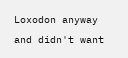Loxodon anyway and didn't want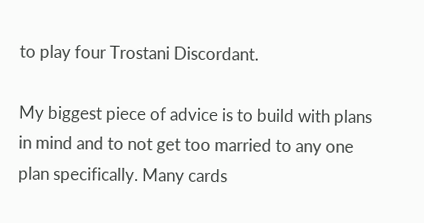to play four Trostani Discordant.

My biggest piece of advice is to build with plans in mind and to not get too married to any one plan specifically. Many cards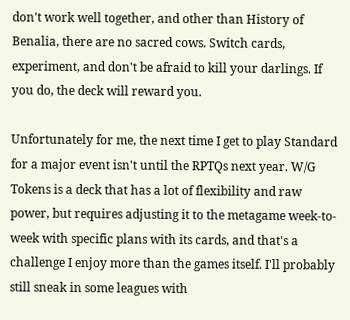don't work well together, and other than History of Benalia, there are no sacred cows. Switch cards, experiment, and don't be afraid to kill your darlings. If you do, the deck will reward you.

Unfortunately for me, the next time I get to play Standard for a major event isn't until the RPTQs next year. W/G Tokens is a deck that has a lot of flexibility and raw power, but requires adjusting it to the metagame week-to-week with specific plans with its cards, and that's a challenge I enjoy more than the games itself. I'll probably still sneak in some leagues with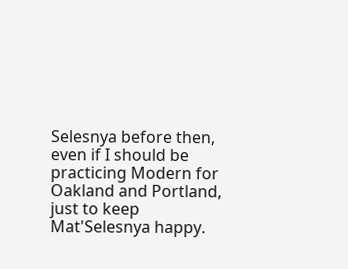Selesnya before then, even if I should be practicing Modern for Oakland and Portland, just to keep Mat'Selesnya happy.